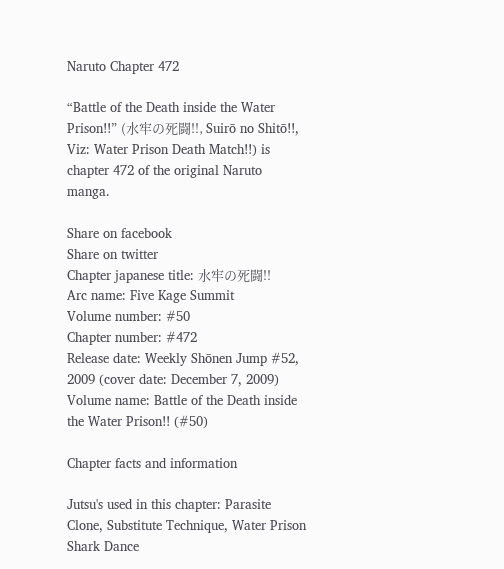Naruto Chapter 472

“Battle of the Death inside the Water Prison!!” (水牢の死闘!!, Suirō no Shitō!!, Viz: Water Prison Death Match!!) is chapter 472 of the original Naruto manga.

Share on facebook
Share on twitter
Chapter japanese title: 水牢の死闘!!
Arc name: Five Kage Summit
Volume number: #50
Chapter number: #472
Release date: Weekly Shōnen Jump #52, 2009 (cover date: December 7, 2009)
Volume name: Battle of the Death inside the Water Prison!! (#50)

Chapter facts and information

Jutsu's used in this chapter: Parasite Clone, Substitute Technique, Water Prison Shark Dance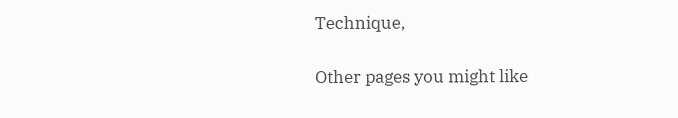Technique,

Other pages you might like